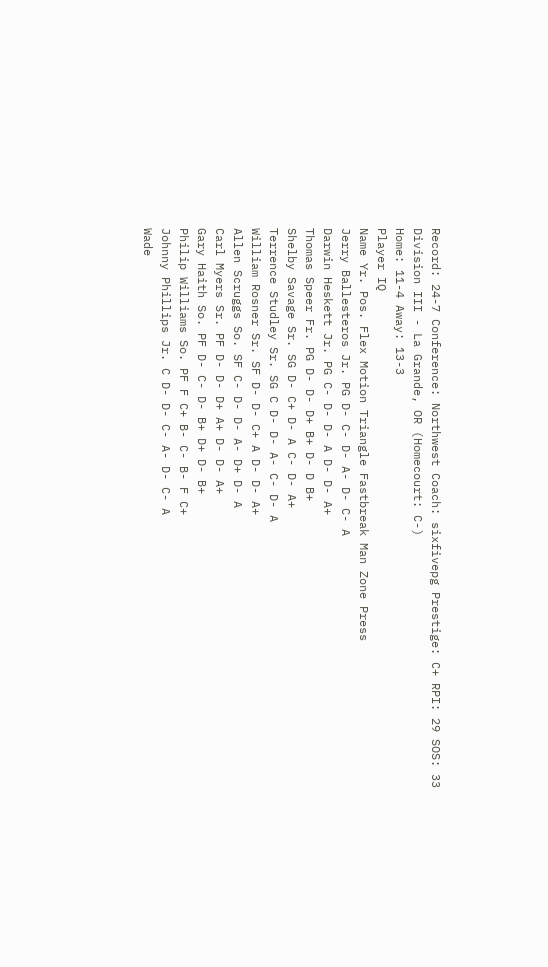Record: 24-7 Conference: Northwest Coach: sixfivepg Prestige: C+ RPI: 29 SOS: 33
Division III - La Grande, OR (Homecourt: C-)
Home: 11-4 Away: 13-3
Player IQ
Name Yr. Pos. Flex Motion Triangle Fastbreak Man Zone Press
Jerry Ballesteros Jr. PG D- C- D- A- D- C- A
Darwin Heskett Jr. PG C- D- D- A D- D- A+
Thomas Speer Fr. PG D- D- D+ B+ D- D B+
Shelby Savage Sr. SG D- C+ D- A C- D- A+
Terrence Studley Sr. SG C D- D- A- C- D- A
William Rosner Sr. SF D- D- C+ A D- D- A+
Allen Scruggs So. SF C- D- D- A- D+ D- A
Carl Myers Sr. PF D- D- D+ A+ D- D- A+
Gary Haith So. PF D- C- D- B+ D+ D- B+
Philip Williams So. PF F C+ B- C- B- F C+
Johnny Phillips Jr. C D- D- C- A- D- C- A
Wade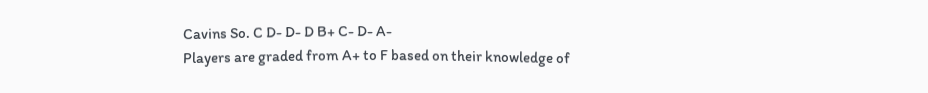Cavins So. C D- D- D B+ C- D- A-
Players are graded from A+ to F based on their knowledge of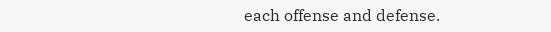each offense and defense.